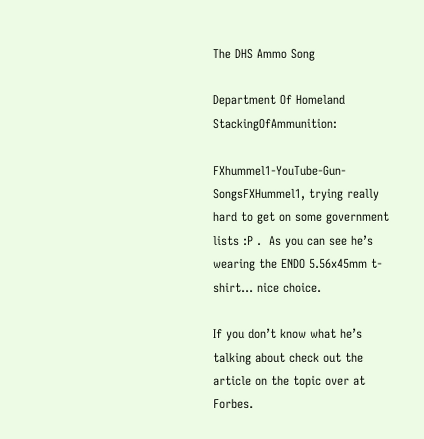The DHS Ammo Song

Department Of Homeland StackingOfAmmunition:

FXhummel1-YouTube-Gun-SongsFXHummel1, trying really hard to get on some government lists :P .  As you can see he’s wearing the ENDO 5.56x45mm t-shirt… nice choice.

If you don’t know what he’s talking about check out the article on the topic over at Forbes.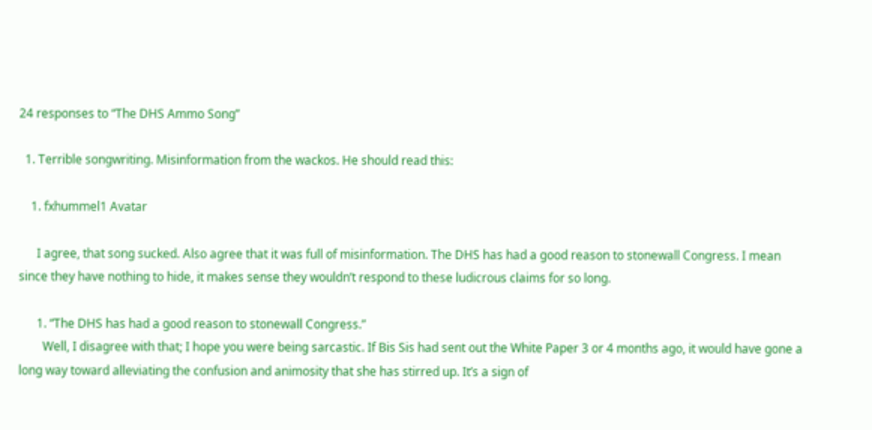24 responses to “The DHS Ammo Song”

  1. Terrible songwriting. Misinformation from the wackos. He should read this:

    1. fxhummel1 Avatar

      I agree, that song sucked. Also agree that it was full of misinformation. The DHS has had a good reason to stonewall Congress. I mean since they have nothing to hide, it makes sense they wouldn’t respond to these ludicrous claims for so long.

      1. “The DHS has had a good reason to stonewall Congress.”
        Well, I disagree with that; I hope you were being sarcastic. If Bis Sis had sent out the White Paper 3 or 4 months ago, it would have gone a long way toward alleviating the confusion and animosity that she has stirred up. It’s a sign of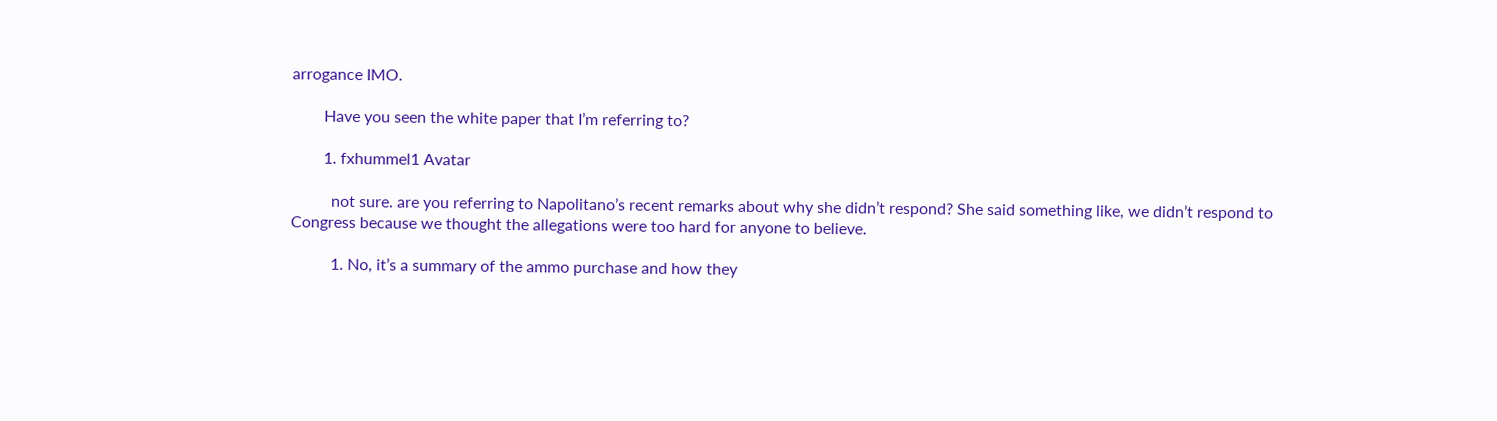arrogance IMO.

        Have you seen the white paper that I’m referring to?

        1. fxhummel1 Avatar

          not sure. are you referring to Napolitano’s recent remarks about why she didn’t respond? She said something like, we didn’t respond to Congress because we thought the allegations were too hard for anyone to believe.

          1. No, it’s a summary of the ammo purchase and how they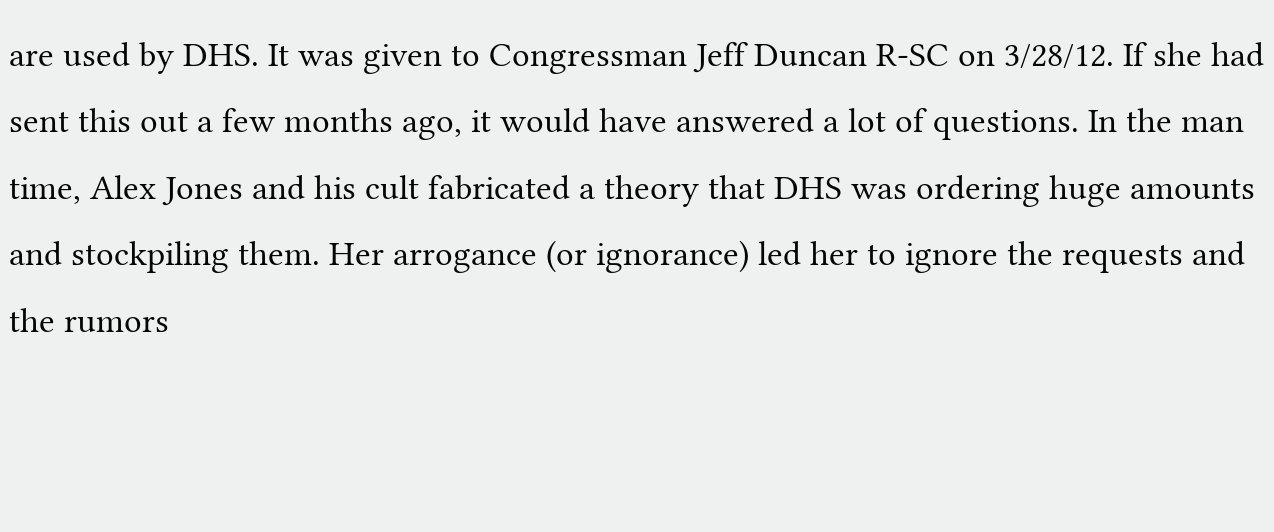are used by DHS. It was given to Congressman Jeff Duncan R-SC on 3/28/12. If she had sent this out a few months ago, it would have answered a lot of questions. In the man time, Alex Jones and his cult fabricated a theory that DHS was ordering huge amounts and stockpiling them. Her arrogance (or ignorance) led her to ignore the requests and the rumors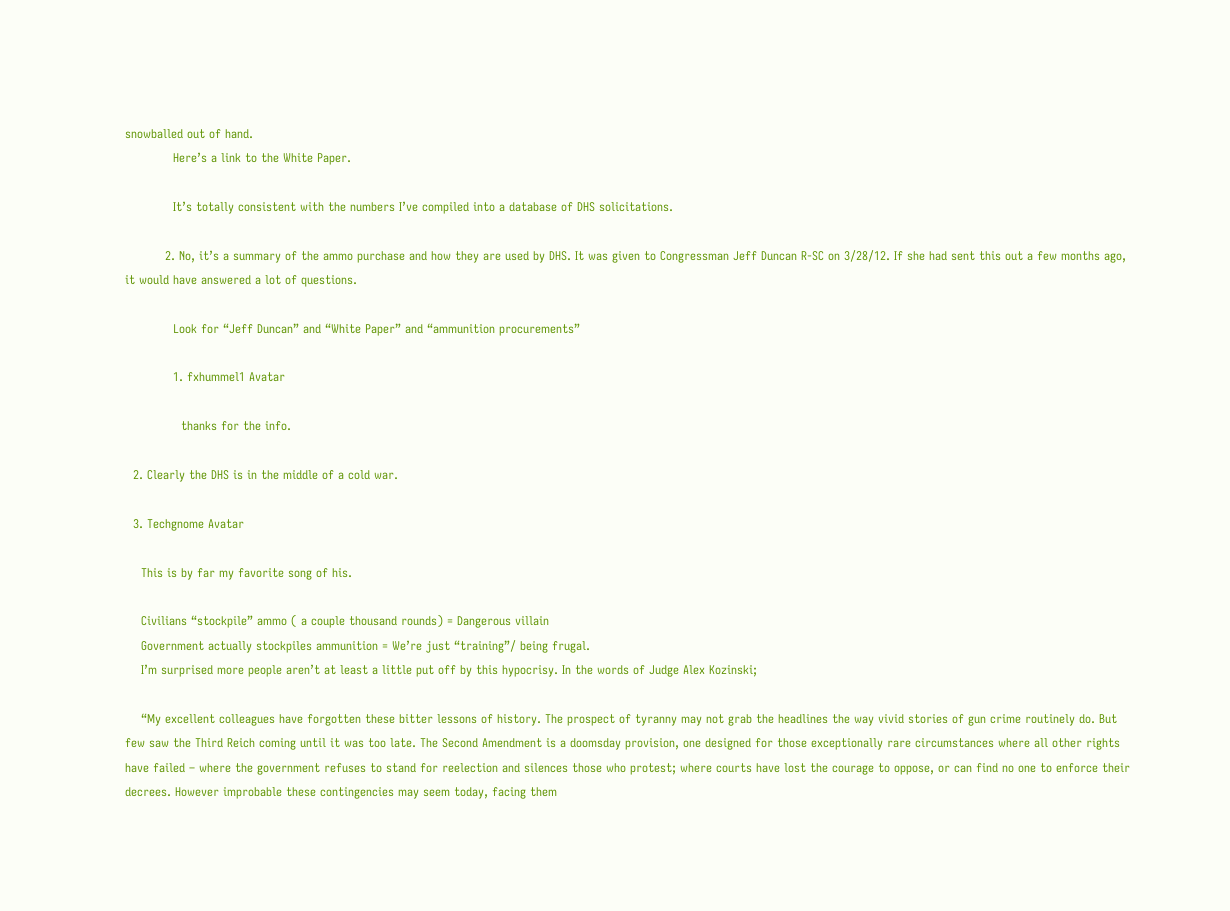snowballed out of hand.
            Here’s a link to the White Paper.

            It’s totally consistent with the numbers I’ve compiled into a database of DHS solicitations.

          2. No, it’s a summary of the ammo purchase and how they are used by DHS. It was given to Congressman Jeff Duncan R-SC on 3/28/12. If she had sent this out a few months ago, it would have answered a lot of questions.

            Look for “Jeff Duncan” and “White Paper” and “ammunition procurements”

            1. fxhummel1 Avatar

              thanks for the info.

  2. Clearly the DHS is in the middle of a cold war.

  3. Techgnome Avatar

    This is by far my favorite song of his.

    Civilians “stockpile” ammo ( a couple thousand rounds) = Dangerous villain
    Government actually stockpiles ammunition = We’re just “training”/ being frugal.
    I’m surprised more people aren’t at least a little put off by this hypocrisy. In the words of Judge Alex Kozinski;

    “My excellent colleagues have forgotten these bitter lessons of history. The prospect of tyranny may not grab the headlines the way vivid stories of gun crime routinely do. But few saw the Third Reich coming until it was too late. The Second Amendment is a doomsday provision, one designed for those exceptionally rare circumstances where all other rights have failed – where the government refuses to stand for reelection and silences those who protest; where courts have lost the courage to oppose, or can find no one to enforce their decrees. However improbable these contingencies may seem today, facing them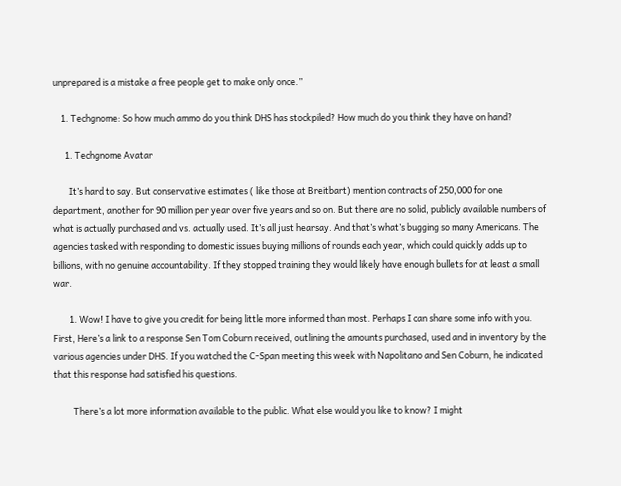unprepared is a mistake a free people get to make only once.”

    1. Techgnome: So how much ammo do you think DHS has stockpiled? How much do you think they have on hand?

      1. Techgnome Avatar

        It’s hard to say. But conservative estimates ( like those at Breitbart) mention contracts of 250,000 for one department, another for 90 million per year over five years and so on. But there are no solid, publicly available numbers of what is actually purchased and vs. actually used. It’s all just hearsay. And that’s what’s bugging so many Americans. The agencies tasked with responding to domestic issues buying millions of rounds each year, which could quickly adds up to billions, with no genuine accountability. If they stopped training they would likely have enough bullets for at least a small war.

        1. Wow! I have to give you credit for being little more informed than most. Perhaps I can share some info with you. First, Here’s a link to a response Sen Tom Coburn received, outlining the amounts purchased, used and in inventory by the various agencies under DHS. If you watched the C-Span meeting this week with Napolitano and Sen Coburn, he indicated that this response had satisfied his questions.

          There’s a lot more information available to the public. What else would you like to know? I might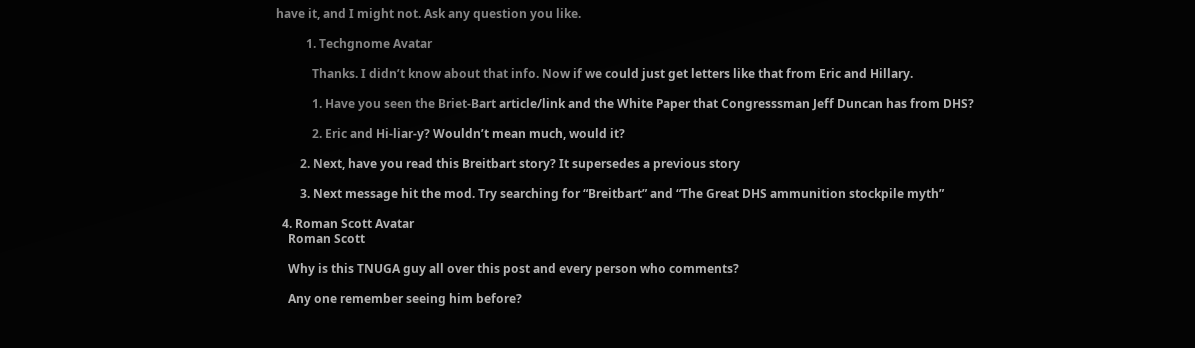have it, and I might not. Ask any question you like.

          1. Techgnome Avatar

            Thanks. I didn’t know about that info. Now if we could just get letters like that from Eric and Hillary.

            1. Have you seen the Briet-Bart article/link and the White Paper that Congresssman Jeff Duncan has from DHS?

            2. Eric and Hi-liar-y? Wouldn’t mean much, would it?

        2. Next, have you read this Breitbart story? It supersedes a previous story

        3. Next message hit the mod. Try searching for “Breitbart” and “The Great DHS ammunition stockpile myth”

  4. Roman Scott Avatar
    Roman Scott

    Why is this TNUGA guy all over this post and every person who comments?

    Any one remember seeing him before?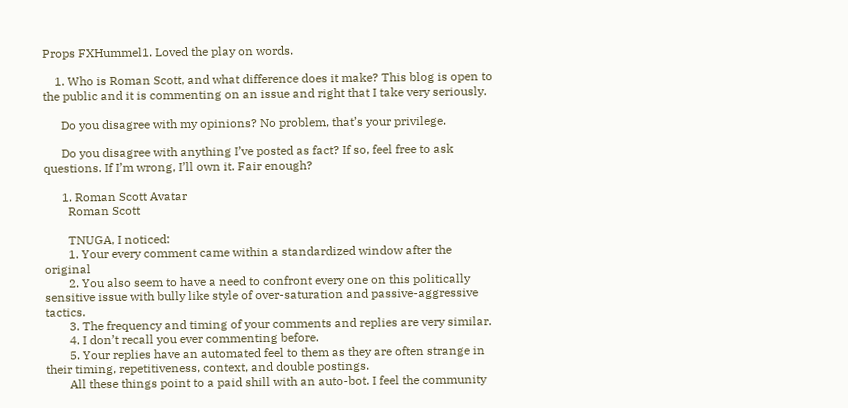Props FXHummel1. Loved the play on words.

    1. Who is Roman Scott, and what difference does it make? This blog is open to the public and it is commenting on an issue and right that I take very seriously.

      Do you disagree with my opinions? No problem, that’s your privilege.

      Do you disagree with anything I’ve posted as fact? If so, feel free to ask questions. If I’m wrong, I’ll own it. Fair enough?

      1. Roman Scott Avatar
        Roman Scott

        TNUGA, I noticed:
        1. Your every comment came within a standardized window after the original
        2. You also seem to have a need to confront every one on this politically sensitive issue with bully like style of over-saturation and passive-aggressive tactics.
        3. The frequency and timing of your comments and replies are very similar.
        4. I don’t recall you ever commenting before.
        5. Your replies have an automated feel to them as they are often strange in their timing, repetitiveness, context, and double postings.
        All these things point to a paid shill with an auto-bot. I feel the community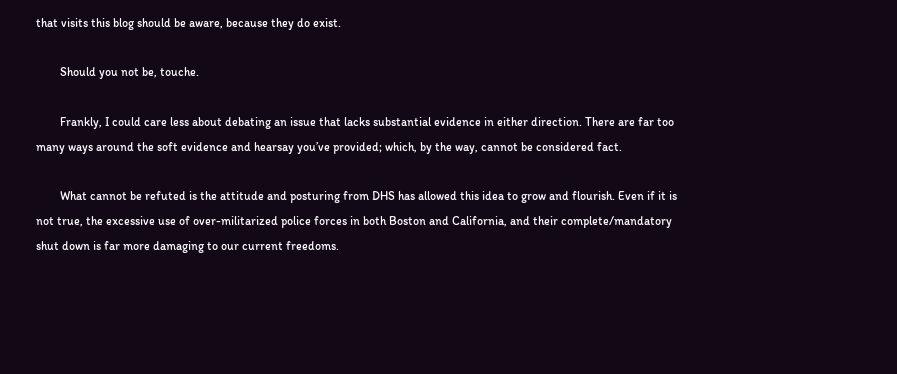that visits this blog should be aware, because they do exist.

        Should you not be, touche.

        Frankly, I could care less about debating an issue that lacks substantial evidence in either direction. There are far too many ways around the soft evidence and hearsay you’ve provided; which, by the way, cannot be considered fact.

        What cannot be refuted is the attitude and posturing from DHS has allowed this idea to grow and flourish. Even if it is not true, the excessive use of over-militarized police forces in both Boston and California, and their complete/mandatory shut down is far more damaging to our current freedoms.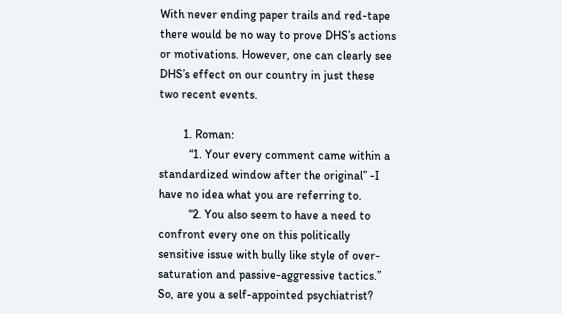With never ending paper trails and red-tape there would be no way to prove DHS’s actions or motivations. However, one can clearly see DHS’s effect on our country in just these two recent events.

        1. Roman:
          “1. Your every comment came within a standardized window after the original” -I have no idea what you are referring to.
          “2. You also seem to have a need to confront every one on this politically sensitive issue with bully like style of over-saturation and passive-aggressive tactics.” So, are you a self-appointed psychiatrist?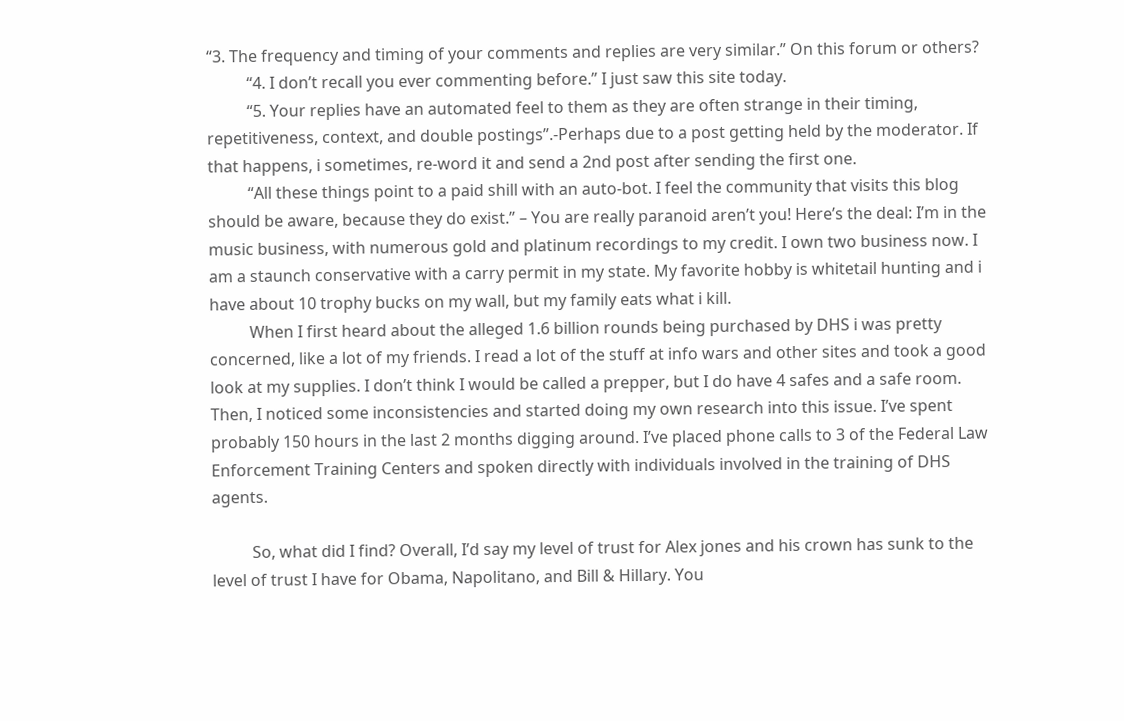“3. The frequency and timing of your comments and replies are very similar.” On this forum or others?
          “4. I don’t recall you ever commenting before.” I just saw this site today.
          “5. Your replies have an automated feel to them as they are often strange in their timing, repetitiveness, context, and double postings”.-Perhaps due to a post getting held by the moderator. If that happens, i sometimes, re-word it and send a 2nd post after sending the first one.
          “All these things point to a paid shill with an auto-bot. I feel the community that visits this blog should be aware, because they do exist.” – You are really paranoid aren’t you! Here’s the deal: I’m in the music business, with numerous gold and platinum recordings to my credit. I own two business now. I am a staunch conservative with a carry permit in my state. My favorite hobby is whitetail hunting and i have about 10 trophy bucks on my wall, but my family eats what i kill.
          When I first heard about the alleged 1.6 billion rounds being purchased by DHS i was pretty concerned, like a lot of my friends. I read a lot of the stuff at info wars and other sites and took a good look at my supplies. I don’t think I would be called a prepper, but I do have 4 safes and a safe room. Then, I noticed some inconsistencies and started doing my own research into this issue. I’ve spent probably 150 hours in the last 2 months digging around. I’ve placed phone calls to 3 of the Federal Law Enforcement Training Centers and spoken directly with individuals involved in the training of DHS agents.

          So, what did I find? Overall, I’d say my level of trust for Alex jones and his crown has sunk to the level of trust I have for Obama, Napolitano, and Bill & Hillary. You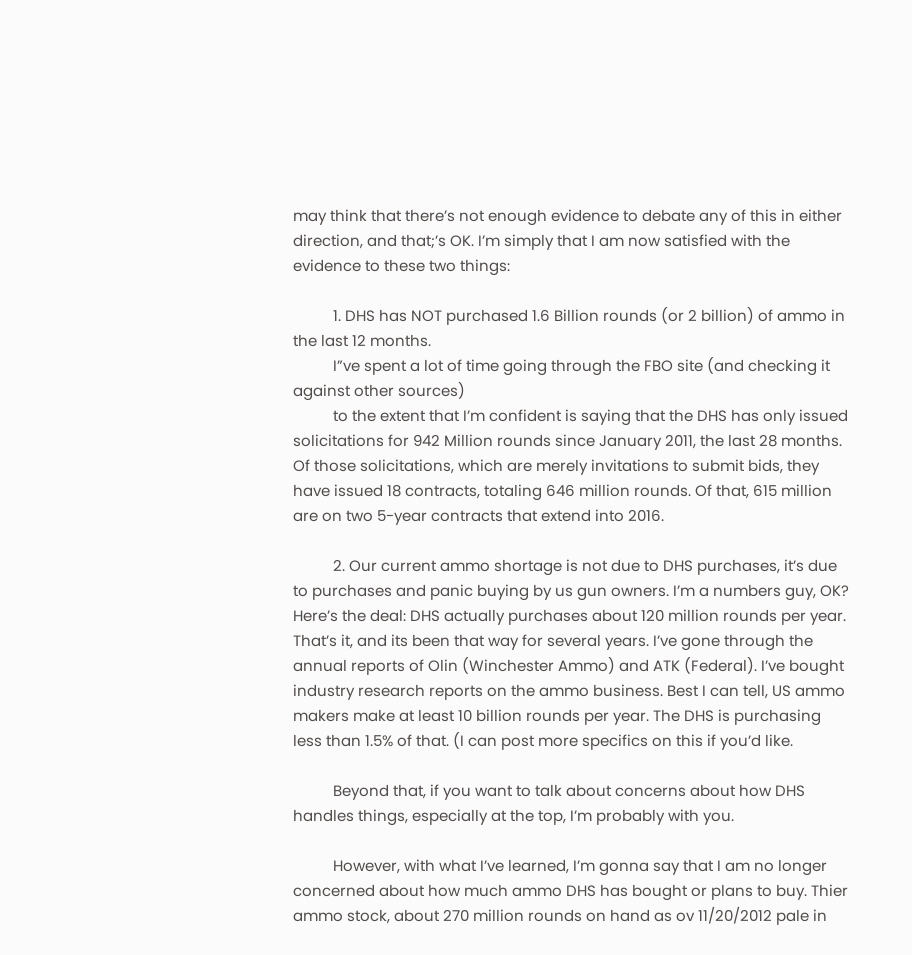may think that there’s not enough evidence to debate any of this in either direction, and that;’s OK. I’m simply that I am now satisfied with the evidence to these two things:

          1. DHS has NOT purchased 1.6 Billion rounds (or 2 billion) of ammo in the last 12 months.
          I”ve spent a lot of time going through the FBO site (and checking it against other sources)
          to the extent that I’m confident is saying that the DHS has only issued solicitations for 942 Million rounds since January 2011, the last 28 months. Of those solicitations, which are merely invitations to submit bids, they have issued 18 contracts, totaling 646 million rounds. Of that, 615 million are on two 5-year contracts that extend into 2016.

          2. Our current ammo shortage is not due to DHS purchases, it’s due to purchases and panic buying by us gun owners. I’m a numbers guy, OK? Here’s the deal: DHS actually purchases about 120 million rounds per year. That’s it, and its been that way for several years. I’ve gone through the annual reports of Olin (Winchester Ammo) and ATK (Federal). I’ve bought industry research reports on the ammo business. Best I can tell, US ammo makers make at least 10 billion rounds per year. The DHS is purchasing less than 1.5% of that. (I can post more specifics on this if you’d like.

          Beyond that, if you want to talk about concerns about how DHS handles things, especially at the top, I’m probably with you.

          However, with what I’ve learned, I’m gonna say that I am no longer concerned about how much ammo DHS has bought or plans to buy. Thier ammo stock, about 270 million rounds on hand as ov 11/20/2012 pale in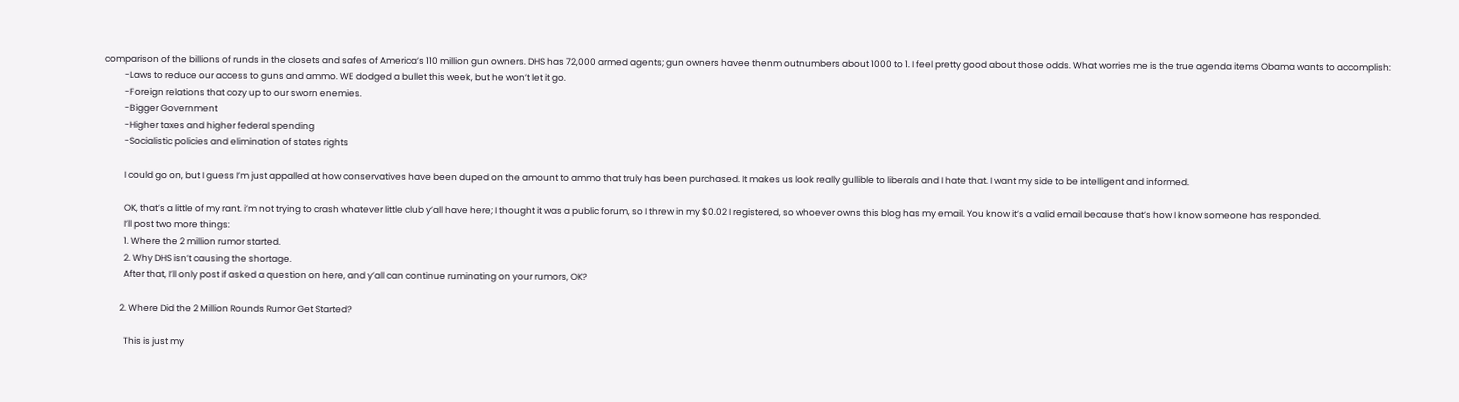comparison of the billions of runds in the closets and safes of America’s 110 million gun owners. DHS has 72,000 armed agents; gun owners havee thenm outnumbers about 1000 to 1. I feel pretty good about those odds. What worries me is the true agenda items Obama wants to accomplish:
          -Laws to reduce our access to guns and ammo. WE dodged a bullet this week, but he won’t let it go.
          -Foreign relations that cozy up to our sworn enemies.
          -Bigger Government
          -Higher taxes and higher federal spending
          -Socialistic policies and elimination of states rights

          I could go on, but I guess I’m just appalled at how conservatives have been duped on the amount to ammo that truly has been purchased. It makes us look really gullible to liberals and I hate that. I want my side to be intelligent and informed.

          OK, that’s a little of my rant. i’m not trying to crash whatever little club y’all have here; I thought it was a public forum, so I threw in my $0.02 I registered, so whoever owns this blog has my email. You know it’s a valid email because that’s how I know someone has responded.
          I’ll post two more things:
          1. Where the 2 million rumor started.
          2. Why DHS isn’t causing the shortage.
          After that, I’ll only post if asked a question on here, and y’all can continue ruminating on your rumors, OK?

        2. Where Did the 2 Million Rounds Rumor Get Started?

          This is just my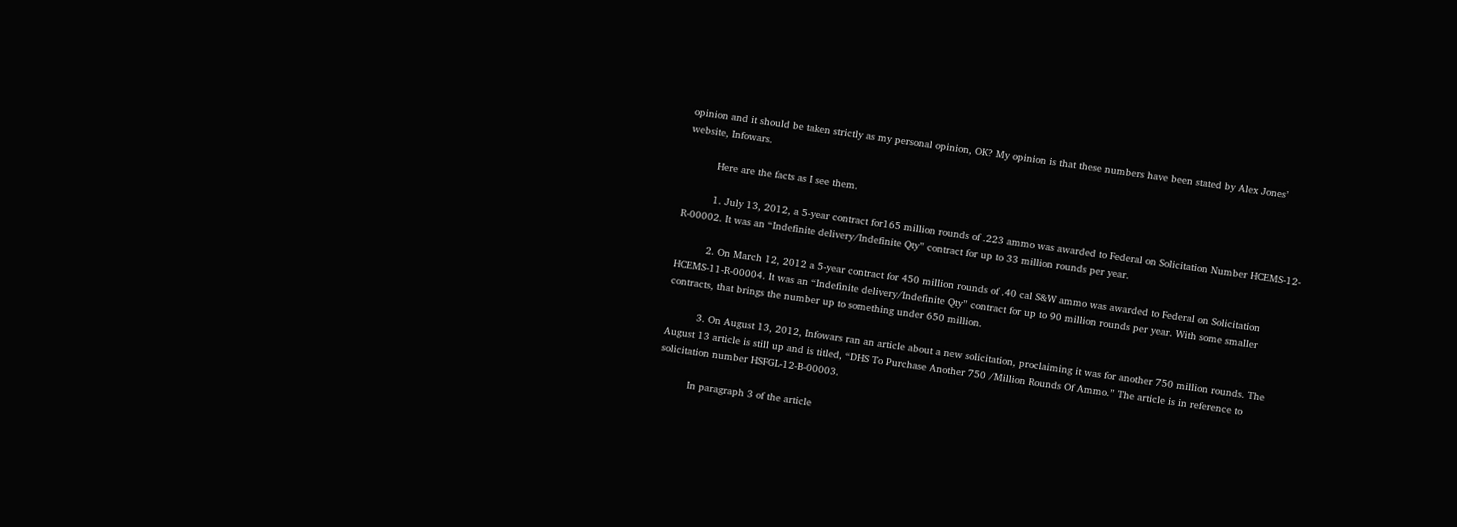opinion and it should be taken strictly as my personal opinion, OK? My opinion is that these numbers have been stated by Alex Jones’ website, Infowars.

          Here are the facts as I see them.

          1. July 13, 2012, a 5-year contract for165 million rounds of .223 ammo was awarded to Federal on Solicitation Number HCEMS-12-R-00002. It was an “Indefinite delivery/Indefinite Qty” contract for up to 33 million rounds per year.

          2. On March 12, 2012 a 5-year contract for 450 million rounds of .40 cal S&W ammo was awarded to Federal on Solicitation HCEMS-11-R-00004. It was an “Indefinite delivery/Indefinite Qty” contract for up to 90 million rounds per year. With some smaller contracts, that brings the number up to something under 650 million.

          3. On August 13, 2012, Infowars ran an article about a new solicitation, proclaiming it was for another 750 million rounds. The August 13 article is still up and is titled, “DHS To Purchase Another 750 /Million Rounds Of Ammo.” The article is in reference to solicitation number HSFGL-12-B-00003.

          In paragraph 3 of the article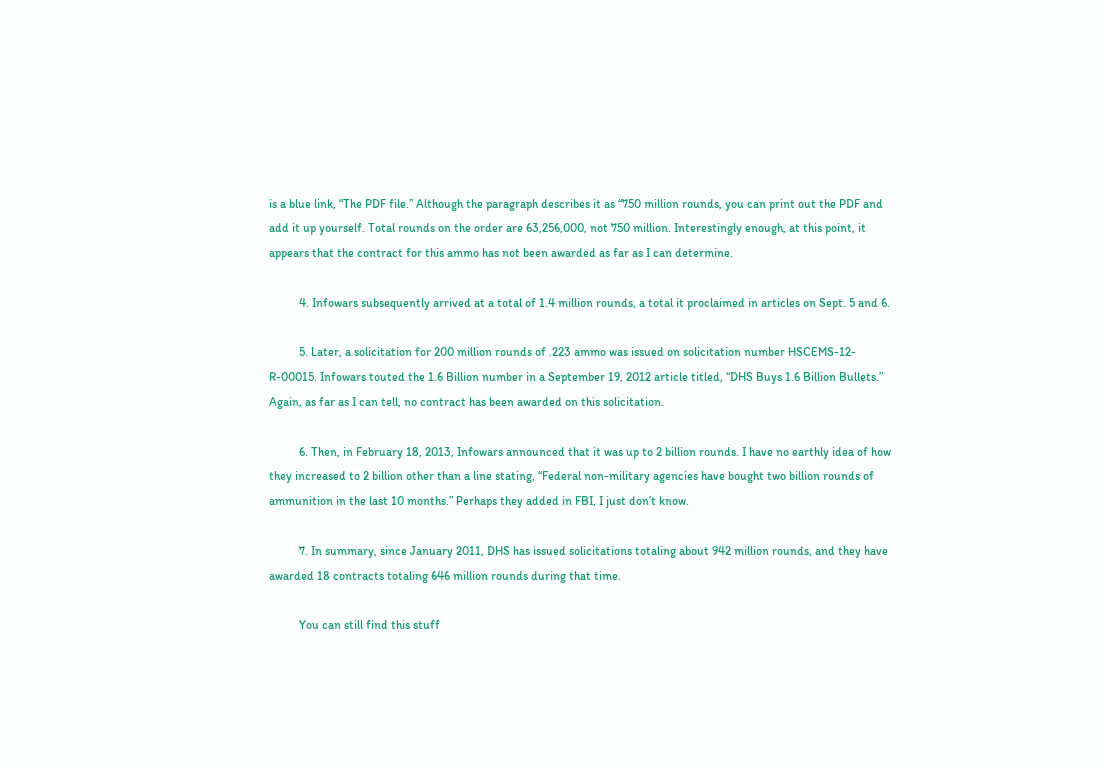is a blue link, “The PDF file.” Although the paragraph describes it as “750 million rounds, you can print out the PDF and add it up yourself. Total rounds on the order are 63,256,000, not 750 million. Interestingly enough, at this point, it appears that the contract for this ammo has not been awarded as far as I can determine.

          4. Infowars subsequently arrived at a total of 1.4 million rounds, a total it proclaimed in articles on Sept. 5 and 6.

          5. Later, a solicitation for 200 million rounds of .223 ammo was issued on solicitation number HSCEMS-12-R-00015. Infowars touted the 1.6 Billion number in a September 19, 2012 article titled, “DHS Buys 1.6 Billion Bullets.” Again, as far as I can tell, no contract has been awarded on this solicitation.

          6. Then, in February 18, 2013, Infowars announced that it was up to 2 billion rounds. I have no earthly idea of how they increased to 2 billion other than a line stating, “Federal non-military agencies have bought two billion rounds of ammunition in the last 10 months.” Perhaps they added in FBI, I just don’t know.

          7. In summary, since January 2011, DHS has issued solicitations totaling about 942 million rounds, and they have awarded 18 contracts totaling 646 million rounds during that time.

          You can still find this stuff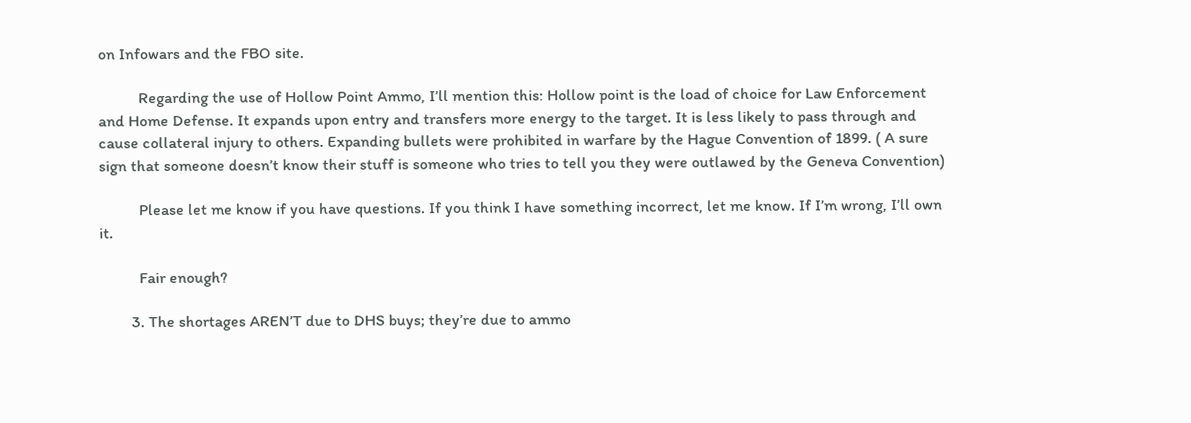on Infowars and the FBO site.

          Regarding the use of Hollow Point Ammo, I’ll mention this: Hollow point is the load of choice for Law Enforcement and Home Defense. It expands upon entry and transfers more energy to the target. It is less likely to pass through and cause collateral injury to others. Expanding bullets were prohibited in warfare by the Hague Convention of 1899. ( A sure sign that someone doesn’t know their stuff is someone who tries to tell you they were outlawed by the Geneva Convention)

          Please let me know if you have questions. If you think I have something incorrect, let me know. If I’m wrong, I’ll own it.

          Fair enough?

        3. The shortages AREN’T due to DHS buys; they’re due to ammo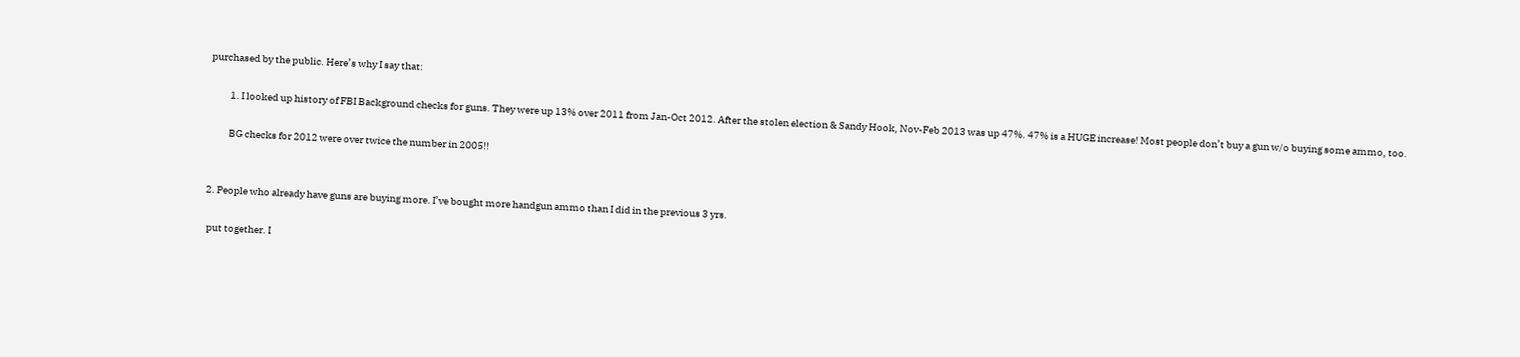purchased by the public. Here’s why I say that:

          1. I looked up history of FBI Background checks for guns. They were up 13% over 2011 from Jan-Oct 2012. After the stolen election & Sandy Hook, Nov-Feb 2013 was up 47%. 47% is a HUGE increase! Most people don’t buy a gun w/o buying some ammo, too.

          BG checks for 2012 were over twice the number in 2005!!


2. People who already have guns are buying more. I’ve bought more handgun ammo than I did in the previous 3 yrs.

 put together. I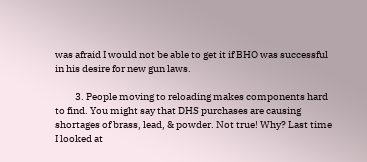was afraid I would not be able to get it if BHO was successful in his desire for new gun laws.

          3. People moving to reloading makes components hard to find. You might say that DHS purchases are causing shortages of brass, lead, & powder. Not true! Why? Last time I looked at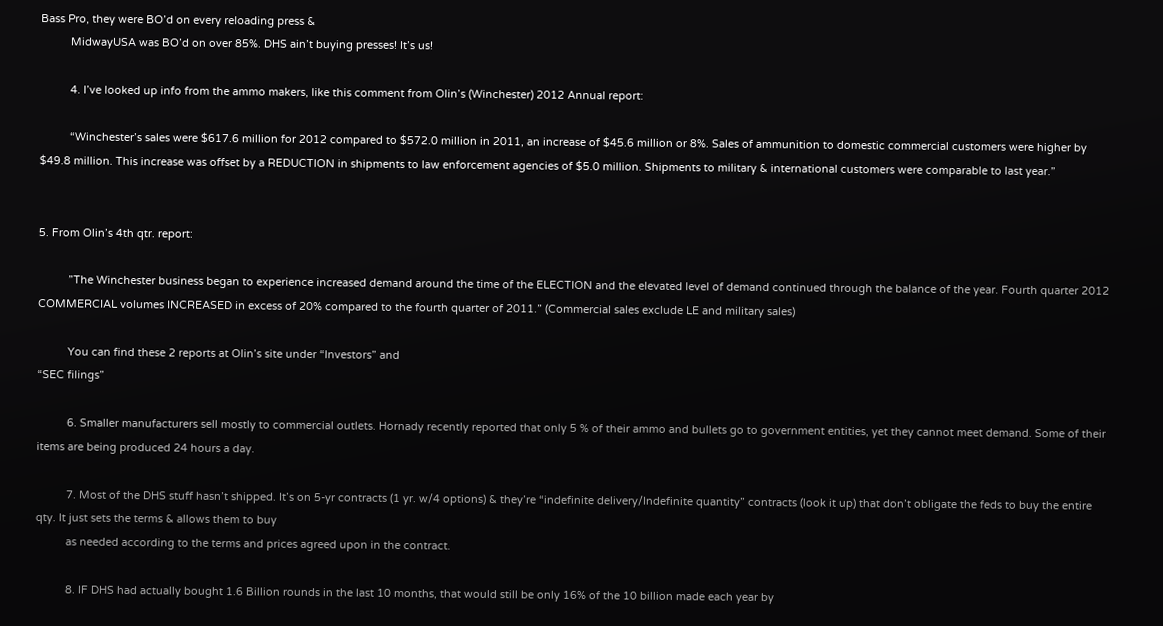Bass Pro, they were BO’d on every reloading press &
          MidwayUSA was BO’d on over 85%. DHS ain’t buying presses! It’s us!

          4. I’ve looked up info from the ammo makers, like this comment from Olin’s (Winchester) 2012 Annual report:

          “Winchester’s sales were $617.6 million for 2012 compared to $572.0 million in 2011, an increase of $45.6 million or 8%. Sales of ammunition to domestic commercial customers were higher by $49.8 million. This increase was offset by a REDUCTION in shipments to law enforcement agencies of $5.0 million. Shipments to military & international customers were comparable to last year.”


5. From Olin’s 4th qtr. report:

          ”The Winchester business began to experience increased demand around the time of the ELECTION and the elevated level of demand continued through the balance of the year. Fourth quarter 2012 COMMERCIAL volumes INCREASED in excess of 20% compared to the fourth quarter of 2011.” (Commercial sales exclude LE and military sales)

          You can find these 2 reports at Olin’s site under “Investors” and
“SEC filings”

          6. Smaller manufacturers sell mostly to commercial outlets. Hornady recently reported that only 5 % of their ammo and bullets go to government entities, yet they cannot meet demand. Some of their items are being produced 24 hours a day.

          7. Most of the DHS stuff hasn’t shipped. It’s on 5-yr contracts (1 yr. w/4 options) & they’re “indefinite delivery/Indefinite quantity” contracts (look it up) that don’t obligate the feds to buy the entire qty. It just sets the terms & allows them to buy
          as needed according to the terms and prices agreed upon in the contract.

          8. IF DHS had actually bought 1.6 Billion rounds in the last 10 months, that would still be only 16% of the 10 billion made each year by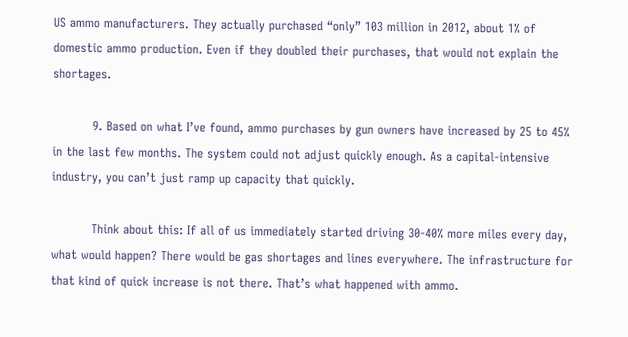US ammo manufacturers. They actually purchased “only” 103 million in 2012, about 1% of domestic ammo production. Even if they doubled their purchases, that would not explain the shortages.

          9. Based on what I’ve found, ammo purchases by gun owners have increased by 25 to 45% in the last few months. The system could not adjust quickly enough. As a capital-intensive industry, you can’t just ramp up capacity that quickly.

          Think about this: If all of us immediately started driving 30-40% more miles every day, what would happen? There would be gas shortages and lines everywhere. The infrastructure for that kind of quick increase is not there. That’s what happened with ammo.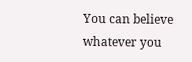You can believe whatever you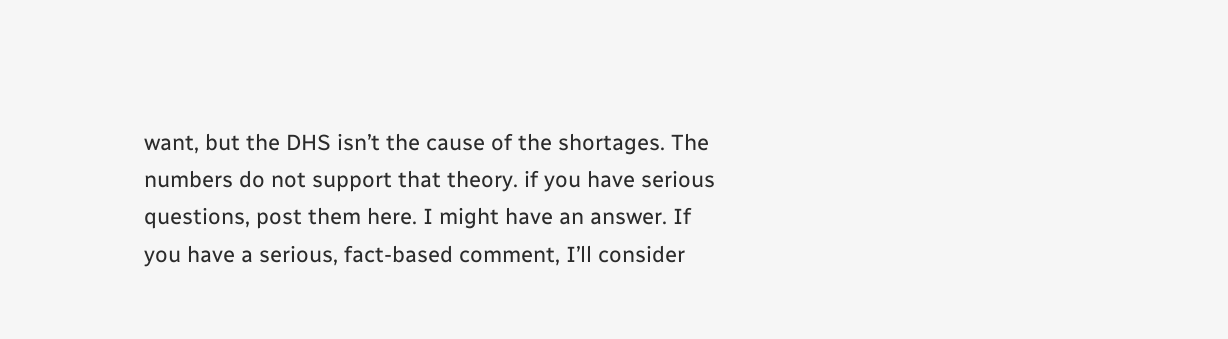want, but the DHS isn’t the cause of the shortages. The numbers do not support that theory. if you have serious questions, post them here. I might have an answer. If you have a serious, fact-based comment, I’ll consider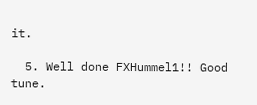it.

  5. Well done FXHummel1!! Good tune.